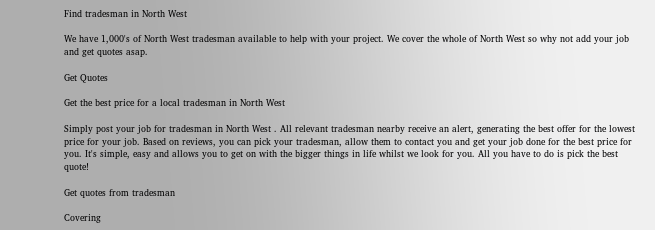Find tradesman in North West

We have 1,000's of North West tradesman available to help with your project. We cover the whole of North West so why not add your job and get quotes asap.

Get Quotes

Get the best price for a local tradesman in North West

Simply post your job for tradesman in North West . All relevant tradesman nearby receive an alert, generating the best offer for the lowest price for your job. Based on reviews, you can pick your tradesman, allow them to contact you and get your job done for the best price for you. It's simple, easy and allows you to get on with the bigger things in life whilst we look for you. All you have to do is pick the best quote!

Get quotes from tradesman

Covering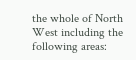the whole of North West including the following areas: